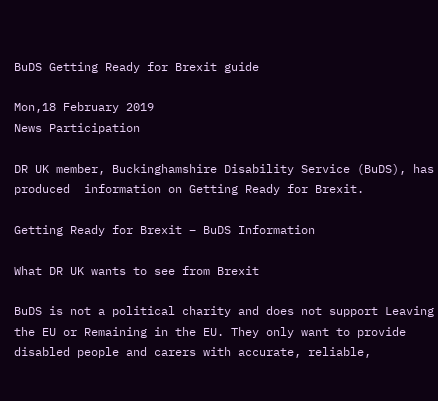BuDS Getting Ready for Brexit guide

Mon,18 February 2019
News Participation

DR UK member, Buckinghamshire Disability Service (BuDS), has produced  information on Getting Ready for Brexit.

Getting Ready for Brexit – BuDS Information

What DR UK wants to see from Brexit

BuDS is not a political charity and does not support Leaving the EU or Remaining in the EU. They only want to provide disabled people and carers with accurate, reliable,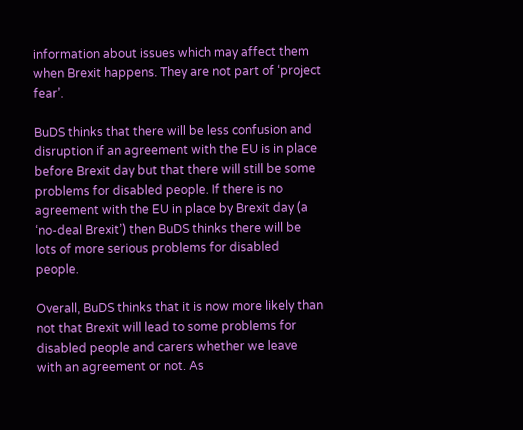information about issues which may affect them when Brexit happens. They are not part of ‘project fear’.

BuDS thinks that there will be less confusion and disruption if an agreement with the EU is in place before Brexit day but that there will still be some problems for disabled people. If there is no agreement with the EU in place by Brexit day (a ‘no-deal Brexit’) then BuDS thinks there will be lots of more serious problems for disabled people.

Overall, BuDS thinks that it is now more likely than not that Brexit will lead to some problems for disabled people and carers whether we leave with an agreement or not. As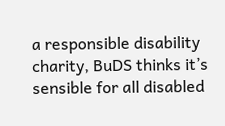a responsible disability charity, BuDS thinks it’s sensible for all disabled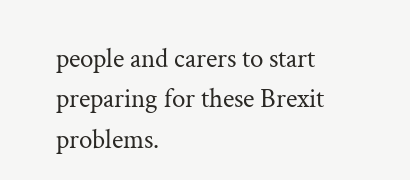people and carers to start preparing for these Brexit problems.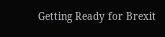Getting Ready for Brexit